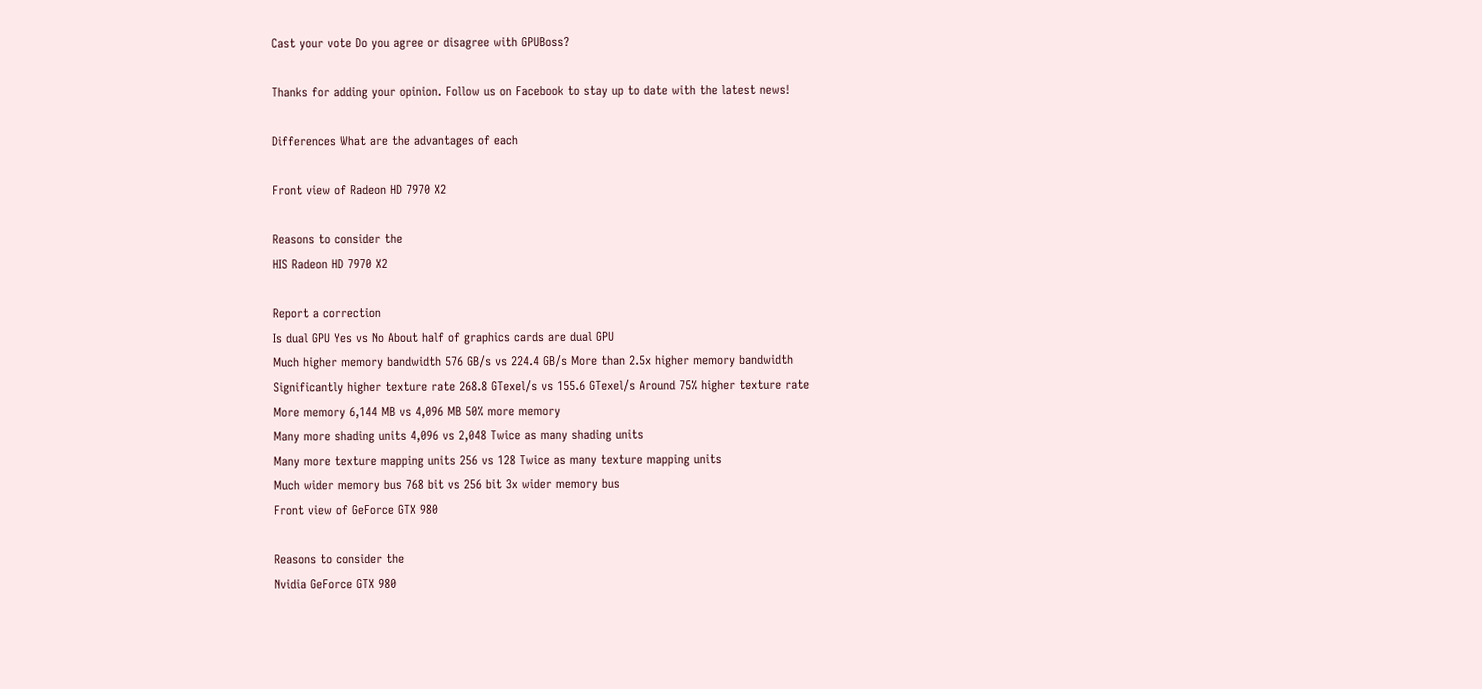Cast your vote Do you agree or disagree with GPUBoss?

Thanks for adding your opinion. Follow us on Facebook to stay up to date with the latest news!

Differences What are the advantages of each

Front view of Radeon HD 7970 X2

Reasons to consider the
HIS Radeon HD 7970 X2

Report a correction
Is dual GPU Yes vs No About half of graphics cards are dual GPU
Much higher memory bandwidth 576 GB/s vs 224.4 GB/s More than 2.5x higher memory bandwidth
Significantly higher texture rate 268.8 GTexel/s vs 155.6 GTexel/s Around 75% higher texture rate
More memory 6,144 MB vs 4,096 MB 50% more memory
Many more shading units 4,096 vs 2,048 Twice as many shading units
Many more texture mapping units 256 vs 128 Twice as many texture mapping units
Much wider memory bus 768 bit vs 256 bit 3x wider memory bus
Front view of GeForce GTX 980

Reasons to consider the
Nvidia GeForce GTX 980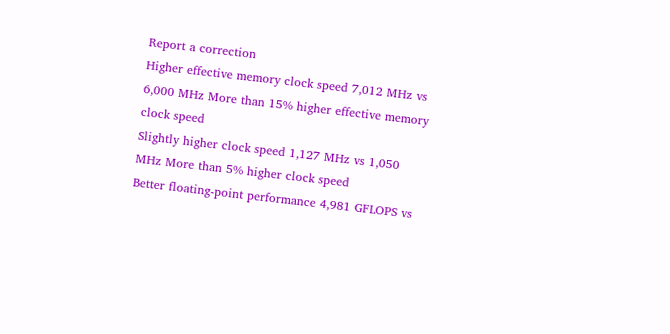Report a correction
Higher effective memory clock speed 7,012 MHz vs 6,000 MHz More than 15% higher effective memory clock speed
Slightly higher clock speed 1,127 MHz vs 1,050 MHz More than 5% higher clock speed
Better floating-point performance 4,981 GFLOPS vs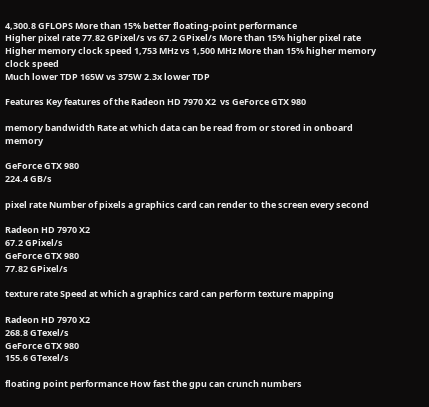4,300.8 GFLOPS More than 15% better floating-point performance
Higher pixel rate 77.82 GPixel/s vs 67.2 GPixel/s More than 15% higher pixel rate
Higher memory clock speed 1,753 MHz vs 1,500 MHz More than 15% higher memory clock speed
Much lower TDP 165W vs 375W 2.3x lower TDP

Features Key features of the Radeon HD 7970 X2  vs GeForce GTX 980

memory bandwidth Rate at which data can be read from or stored in onboard memory

GeForce GTX 980
224.4 GB/s

pixel rate Number of pixels a graphics card can render to the screen every second

Radeon HD 7970 X2
67.2 GPixel/s
GeForce GTX 980
77.82 GPixel/s

texture rate Speed at which a graphics card can perform texture mapping

Radeon HD 7970 X2
268.8 GTexel/s
GeForce GTX 980
155.6 GTexel/s

floating point performance How fast the gpu can crunch numbers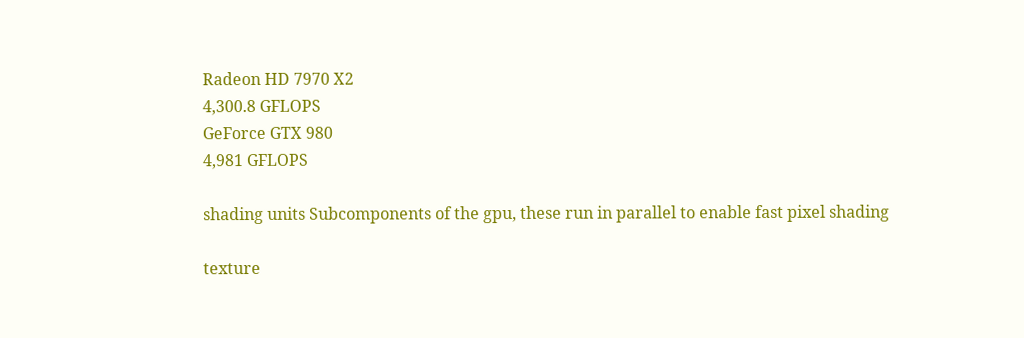Radeon HD 7970 X2
4,300.8 GFLOPS
GeForce GTX 980
4,981 GFLOPS

shading units Subcomponents of the gpu, these run in parallel to enable fast pixel shading

texture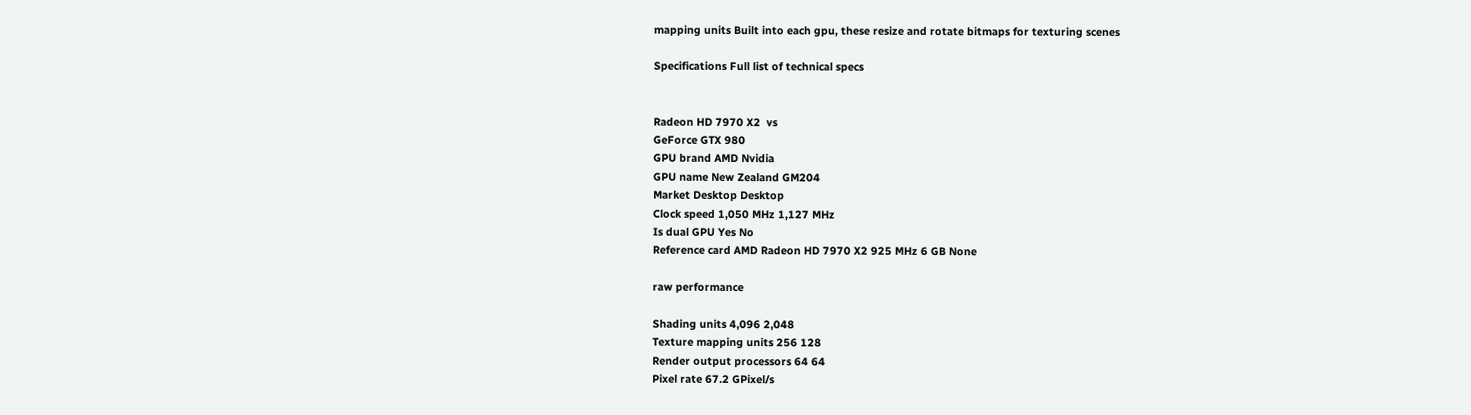mapping units Built into each gpu, these resize and rotate bitmaps for texturing scenes

Specifications Full list of technical specs


Radeon HD 7970 X2  vs
GeForce GTX 980
GPU brand AMD Nvidia
GPU name New Zealand GM204
Market Desktop Desktop
Clock speed 1,050 MHz 1,127 MHz
Is dual GPU Yes No
Reference card AMD Radeon HD 7970 X2 925 MHz 6 GB None

raw performance

Shading units 4,096 2,048
Texture mapping units 256 128
Render output processors 64 64
Pixel rate 67.2 GPixel/s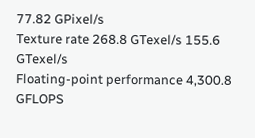77.82 GPixel/s
Texture rate 268.8 GTexel/s 155.6 GTexel/s
Floating-point performance 4,300.8 GFLOPS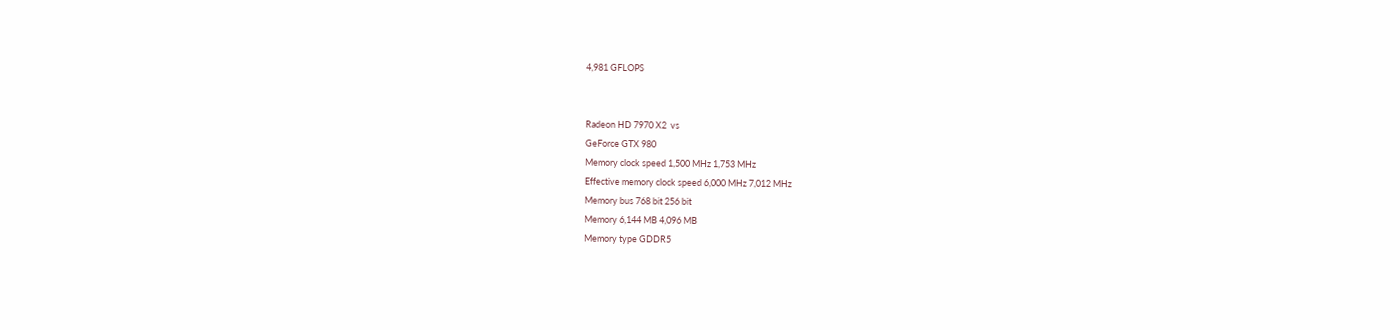4,981 GFLOPS


Radeon HD 7970 X2  vs
GeForce GTX 980
Memory clock speed 1,500 MHz 1,753 MHz
Effective memory clock speed 6,000 MHz 7,012 MHz
Memory bus 768 bit 256 bit
Memory 6,144 MB 4,096 MB
Memory type GDDR5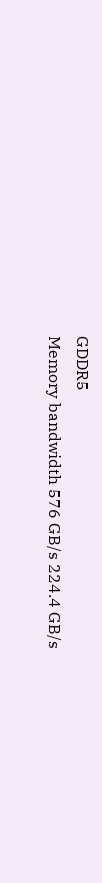GDDR5
Memory bandwidth 576 GB/s 224.4 GB/s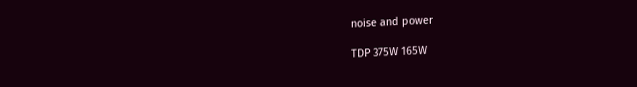noise and power

TDP 375W 165W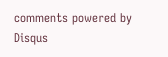comments powered by Disqus